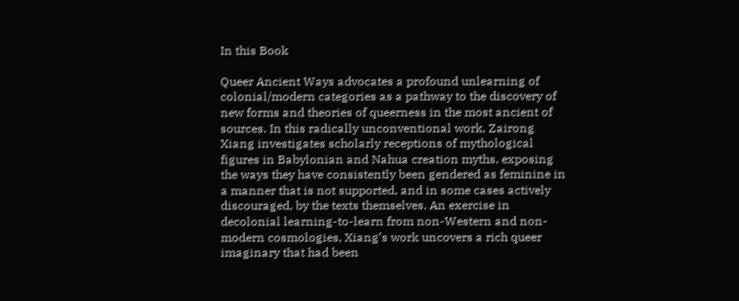In this Book

Queer Ancient Ways advocates a profound unlearning of colonial/modern categories as a pathway to the discovery of new forms and theories of queerness in the most ancient of sources. In this radically unconventional work, Zairong Xiang investigates scholarly receptions of mythological figures in Babylonian and Nahua creation myths, exposing the ways they have consistently been gendered as feminine in a manner that is not supported, and in some cases actively discouraged, by the texts themselves. An exercise in decolonial learning-to-learn from non-Western and non-modern cosmologies, Xiang’s work uncovers a rich queer imaginary that had been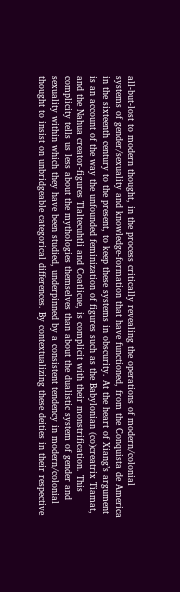all-but-lost to modern thought, in the process critically revealing the operations of modern/colonial systems of gender/sexuality and knowledge-formation that have functioned, from the Conquista de America in the sixteenth century to the present, to keep these systems in obscurity. At the heart of Xiang’s argument is an account of the way the unfounded feminization of figures such as the Babylonian (co)creatrix Tiamat, and the Nahua creator-figures Tlaltecuhtli and Coatlicue, is complicit with their monstrification. This complicity tells us less about the mythologies themselves than about the dualistic system of gender and sexuality within which they have been studied, underpinned by a consistent tendency in modern/colonial thought to insist on unbridgeable categorical differences. By contextualizing these deities in their respective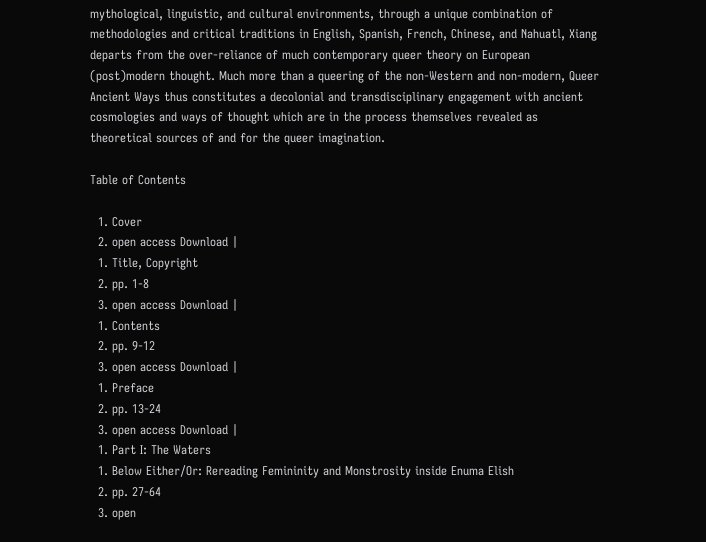mythological, linguistic, and cultural environments, through a unique combination of methodologies and critical traditions in English, Spanish, French, Chinese, and Nahuatl, Xiang departs from the over-reliance of much contemporary queer theory on European (post)modern thought. Much more than a queering of the non-Western and non-modern, Queer Ancient Ways thus constitutes a decolonial and transdisciplinary engagement with ancient cosmologies and ways of thought which are in the process themselves revealed as theoretical sources of and for the queer imagination.

Table of Contents

  1. Cover
  2. open access Download |
  1. Title, Copyright
  2. pp. 1-8
  3. open access Download |
  1. Contents
  2. pp. 9-12
  3. open access Download |
  1. Preface
  2. pp. 13-24
  3. open access Download |
  1. Part I: The Waters
  1. Below Either/Or: Rereading Femininity and Monstrosity inside Enuma Elish
  2. pp. 27-64
  3. open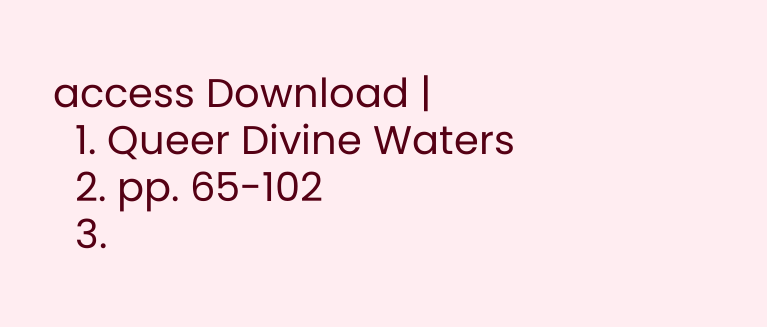access Download |
  1. Queer Divine Waters
  2. pp. 65-102
  3.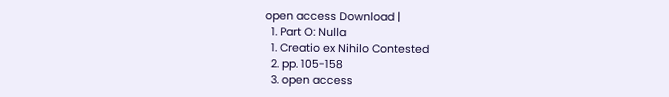open access Download |
  1. Part O: Nulla
  1. Creatio ex Nihilo Contested
  2. pp. 105-158
  3. open access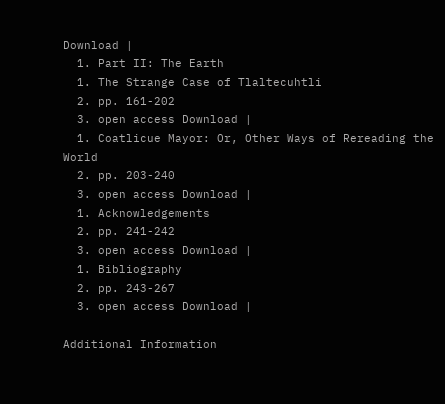Download |
  1. Part II: The Earth
  1. The Strange Case of Tlaltecuhtli
  2. pp. 161-202
  3. open access Download |
  1. Coatlicue Mayor: Or, Other Ways of Rereading the World
  2. pp. 203-240
  3. open access Download |
  1. Acknowledgements
  2. pp. 241-242
  3. open access Download |
  1. Bibliography
  2. pp. 243-267
  3. open access Download |

Additional Information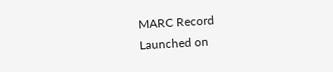MARC Record
Launched on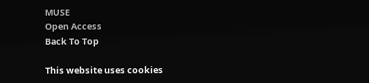MUSE
Open Access
Back To Top

This website uses cookies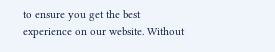to ensure you get the best experience on our website. Without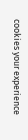cookies your experience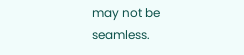may not be seamless.